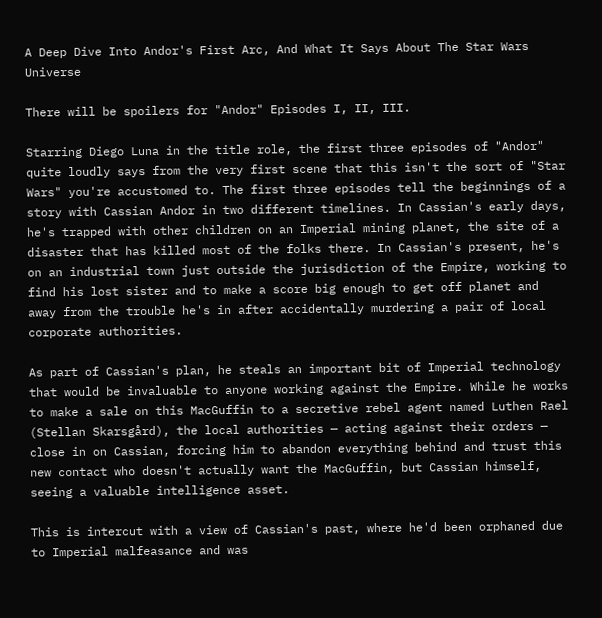A Deep Dive Into Andor's First Arc, And What It Says About The Star Wars Universe

There will be spoilers for "Andor" Episodes I, II, III.

Starring Diego Luna in the title role, the first three episodes of "Andor" quite loudly says from the very first scene that this isn't the sort of "Star Wars" you're accustomed to. The first three episodes tell the beginnings of a story with Cassian Andor in two different timelines. In Cassian's early days, he's trapped with other children on an Imperial mining planet, the site of a disaster that has killed most of the folks there. In Cassian's present, he's on an industrial town just outside the jurisdiction of the Empire, working to find his lost sister and to make a score big enough to get off planet and away from the trouble he's in after accidentally murdering a pair of local corporate authorities.

As part of Cassian's plan, he steals an important bit of Imperial technology that would be invaluable to anyone working against the Empire. While he works to make a sale on this MacGuffin to a secretive rebel agent named Luthen Rael (Stellan Skarsgård), the local authorities — acting against their orders — close in on Cassian, forcing him to abandon everything behind and trust this new contact who doesn't actually want the MacGuffin, but Cassian himself, seeing a valuable intelligence asset.

This is intercut with a view of Cassian's past, where he'd been orphaned due to Imperial malfeasance and was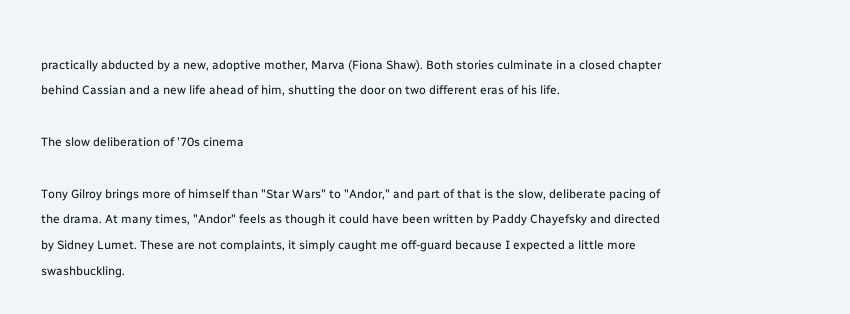practically abducted by a new, adoptive mother, Marva (Fiona Shaw). Both stories culminate in a closed chapter behind Cassian and a new life ahead of him, shutting the door on two different eras of his life.

The slow deliberation of '70s cinema

Tony Gilroy brings more of himself than "Star Wars" to "Andor," and part of that is the slow, deliberate pacing of the drama. At many times, "Andor" feels as though it could have been written by Paddy Chayefsky and directed by Sidney Lumet. These are not complaints, it simply caught me off-guard because I expected a little more swashbuckling.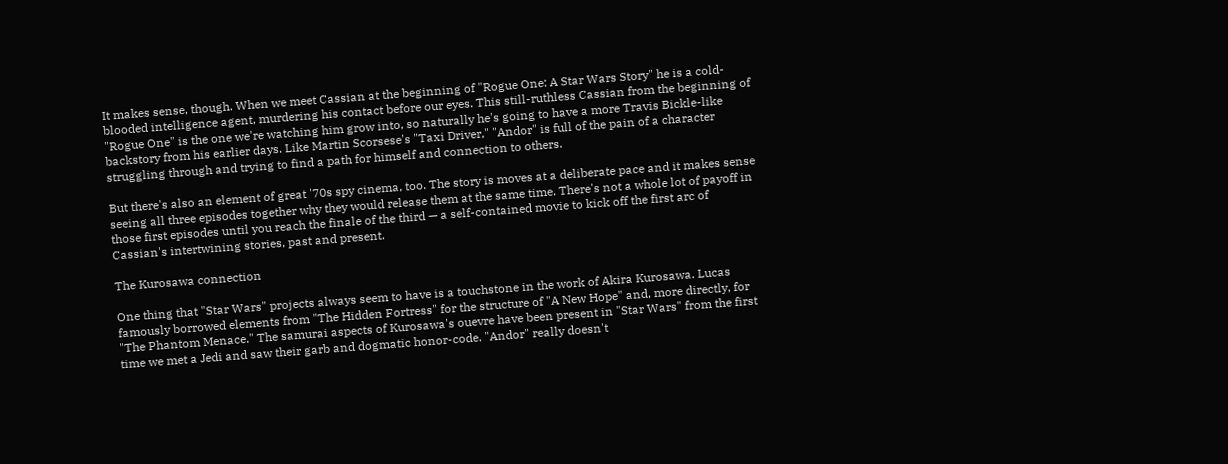It makes sense, though. When we meet Cassian at the beginning of "Rogue One: A Star Wars Story" he is a cold-blooded intelligence agent, murdering his contact before our eyes. This still-ruthless Cassian from the beginning of "Rogue One" is the one we're watching him grow into, so naturally he's going to have a more Travis Bickle-like backstory from his earlier days. Like Martin Scorsese's "Taxi Driver," "Andor" is full of the pain of a character struggling through and trying to find a path for himself and connection to others.

But there's also an element of great '70s spy cinema, too. The story is moves at a deliberate pace and it makes sense seeing all three episodes together why they would release them at the same time. There's not a whole lot of payoff in those first episodes until you reach the finale of the third — a self-contained movie to kick off the first arc of Cassian's intertwining stories, past and present.

The Kurosawa connection

One thing that "Star Wars" projects always seem to have is a touchstone in the work of Akira Kurosawa. Lucas famously borrowed elements from "The Hidden Fortress" for the structure of "A New Hope" and, more directly, for "The Phantom Menace." The samurai aspects of Kurosawa's ouevre have been present in "Star Wars" from the first time we met a Jedi and saw their garb and dogmatic honor-code. "Andor" really doesn't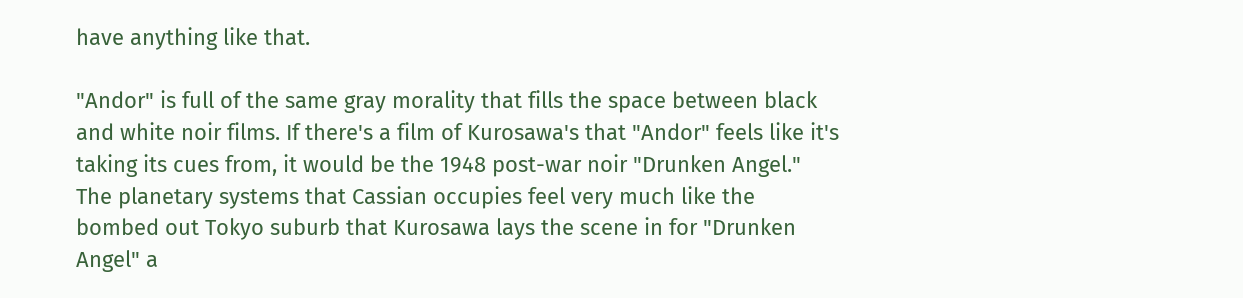have anything like that.

"Andor" is full of the same gray morality that fills the space between black and white noir films. If there's a film of Kurosawa's that "Andor" feels like it's taking its cues from, it would be the 1948 post-war noir "Drunken Angel." The planetary systems that Cassian occupies feel very much like the bombed out Tokyo suburb that Kurosawa lays the scene in for "Drunken Angel" a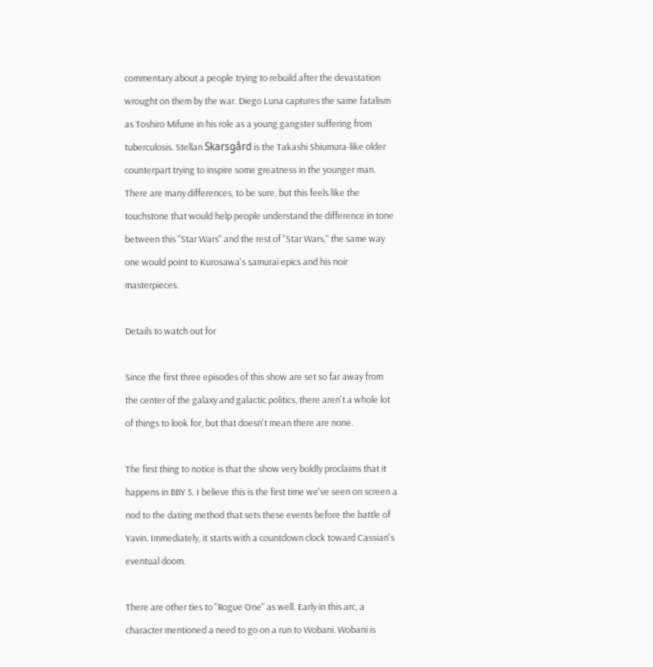commentary about a people trying to rebuild after the devastation wrought on them by the war. Diego Luna captures the same fatalism as Toshiro Mifune in his role as a young gangster suffering from tuberculosis. Stellan Skarsgård is the Takashi Shiumura-like older counterpart trying to inspire some greatness in the younger man. There are many differences, to be sure, but this feels like the touchstone that would help people understand the difference in tone between this "Star Wars" and the rest of "Star Wars," the same way one would point to Kurosawa's samurai epics and his noir masterpieces.

Details to watch out for

Since the first three episodes of this show are set so far away from the center of the galaxy and galactic politics, there aren't a whole lot of things to look for, but that doesn't mean there are none.

The first thing to notice is that the show very boldly proclaims that it happens in BBY 5. I believe this is the first time we've seen on screen a nod to the dating method that sets these events before the battle of Yavin. Immediately, it starts with a countdown clock toward Cassian's eventual doom.

There are other ties to "Rogue One" as well. Early in this arc, a character mentioned a need to go on a run to Wobani. Wobani is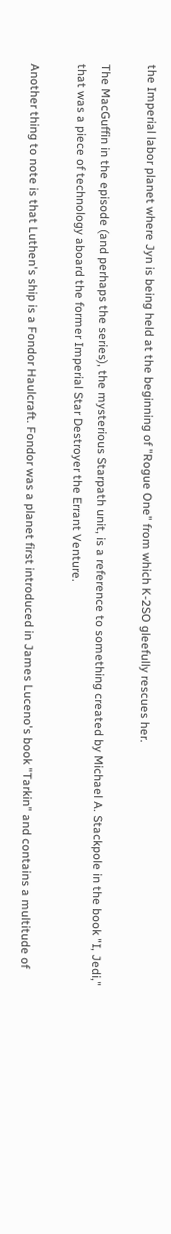the Imperial labor planet where Jyn is being held at the beginning of "Rogue One" from which K-2SO gleefully rescues her.

The MacGuffin in the episode (and perhaps the series), the mysterious Starpath unit, is a reference to something created by Michael A. Stackpole in the book "I, Jedi," that was a piece of technology aboard the former Imperial Star Destroyer the Errant Venture.

Another thing to note is that Luthen's ship is a Fondor Haulcraft. Fondor was a planet first introduced in James Luceno's book "Tarkin" and contains a multitude of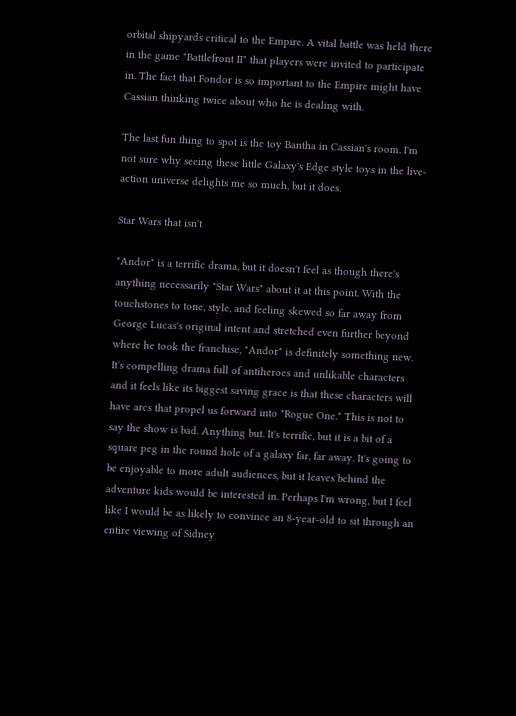orbital shipyards critical to the Empire. A vital battle was held there in the game "Battlefront II" that players were invited to participate in. The fact that Fondor is so important to the Empire might have Cassian thinking twice about who he is dealing with.

The last fun thing to spot is the toy Bantha in Cassian's room. I'm not sure why seeing these little Galaxy's Edge style toys in the live-action universe delights me so much, but it does.

Star Wars that isn't

"Andor" is a terrific drama, but it doesn't feel as though there's anything necessarily "Star Wars" about it at this point. With the touchstones to tone, style, and feeling skewed so far away from George Lucas's original intent and stretched even further beyond where he took the franchise, "Andor" is definitely something new. It's compelling drama full of antiheroes and unlikable characters and it feels like its biggest saving grace is that these characters will have arcs that propel us forward into "Rogue One." This is not to say the show is bad. Anything but. It's terrific, but it is a bit of a square peg in the round hole of a galaxy far, far away. It's going to be enjoyable to more adult audiences, but it leaves behind the adventure kids would be interested in. Perhaps I'm wrong, but I feel like I would be as likely to convince an 8-year-old to sit through an entire viewing of Sidney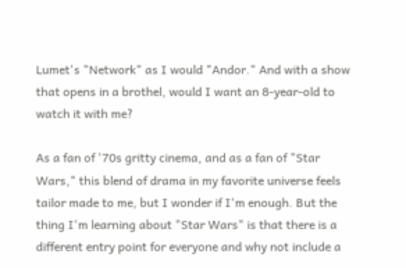Lumet's "Network" as I would "Andor." And with a show that opens in a brothel, would I want an 8-year-old to watch it with me?

As a fan of '70s gritty cinema, and as a fan of "Star Wars," this blend of drama in my favorite universe feels tailor made to me, but I wonder if I'm enough. But the thing I'm learning about "Star Wars" is that there is a different entry point for everyone and why not include a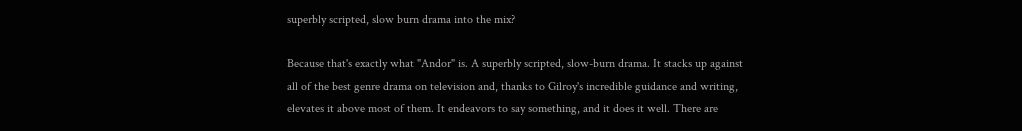superbly scripted, slow burn drama into the mix?

Because that's exactly what "Andor" is. A superbly scripted, slow-burn drama. It stacks up against all of the best genre drama on television and, thanks to Gilroy's incredible guidance and writing, elevates it above most of them. It endeavors to say something, and it does it well. There are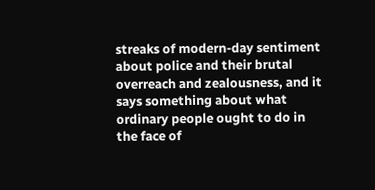streaks of modern-day sentiment about police and their brutal overreach and zealousness, and it says something about what ordinary people ought to do in the face of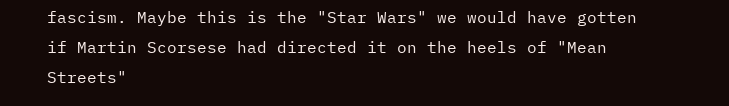fascism. Maybe this is the "Star Wars" we would have gotten if Martin Scorsese had directed it on the heels of "Mean Streets"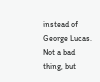instead of George Lucas. Not a bad thing, but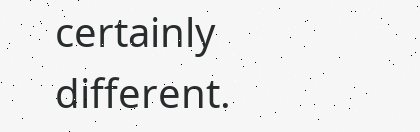certainly different.